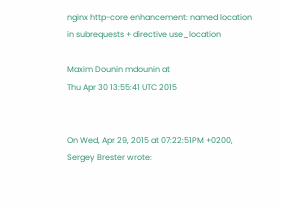nginx http-core enhancement: named location in subrequests + directive use_location

Maxim Dounin mdounin at
Thu Apr 30 13:55:41 UTC 2015


On Wed, Apr 29, 2015 at 07:22:51PM +0200, Sergey Brester wrote: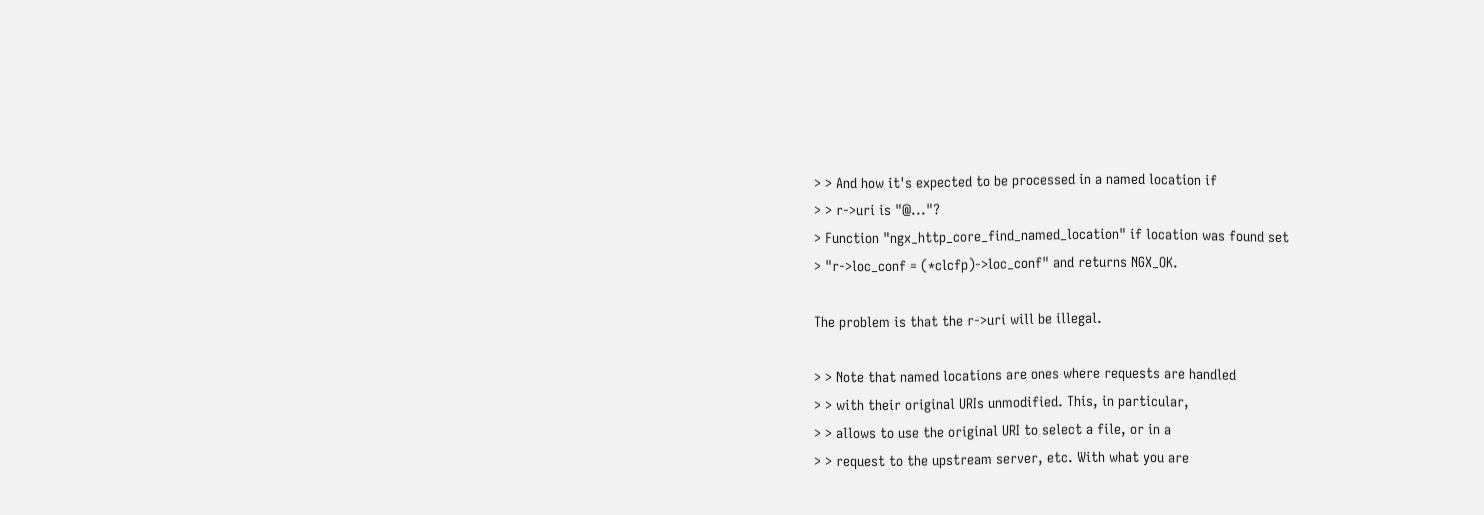> > And how it's expected to be processed in a named location if
> > r->uri is "@..."?
> Function "ngx_http_core_find_named_location" if location was found set
> "r->loc_conf = (*clcfp)->loc_conf" and returns NGX_OK.

The problem is that the r->uri will be illegal.

> > Note that named locations are ones where requests are handled
> > with their original URIs unmodified. This, in particular,
> > allows to use the original URI to select a file, or in a
> > request to the upstream server, etc. With what you are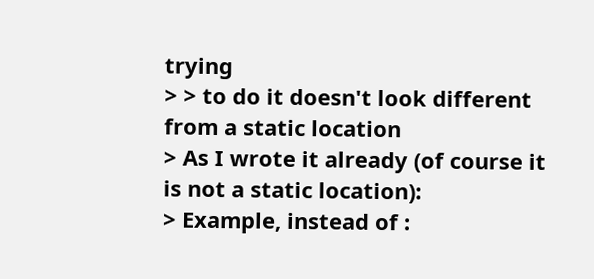trying
> > to do it doesn't look different from a static location
> As I wrote it already (of course it is not a static location):
> Example, instead of :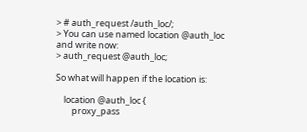> # auth_request /auth_loc/;
> You can use named location @auth_loc and write now:
> auth_request @auth_loc;

So what will happen if the location is:

    location @auth_loc {
        proxy_pass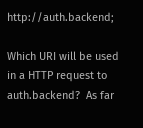http://auth.backend;

Which URI will be used in a HTTP request to auth.backend?  As far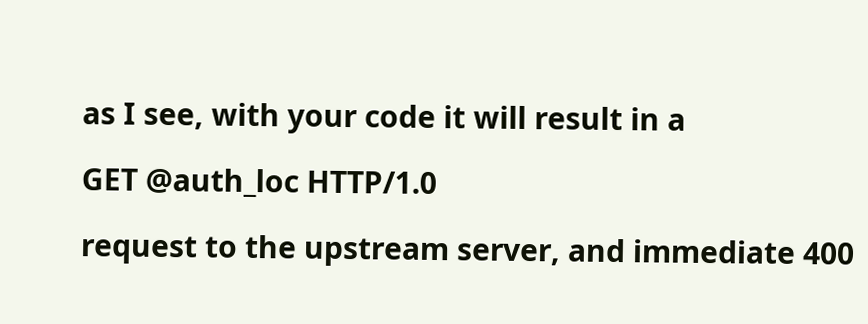as I see, with your code it will result in a

GET @auth_loc HTTP/1.0

request to the upstream server, and immediate 400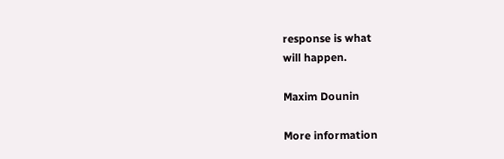response is what
will happen.

Maxim Dounin

More information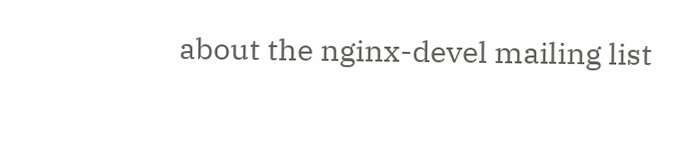about the nginx-devel mailing list